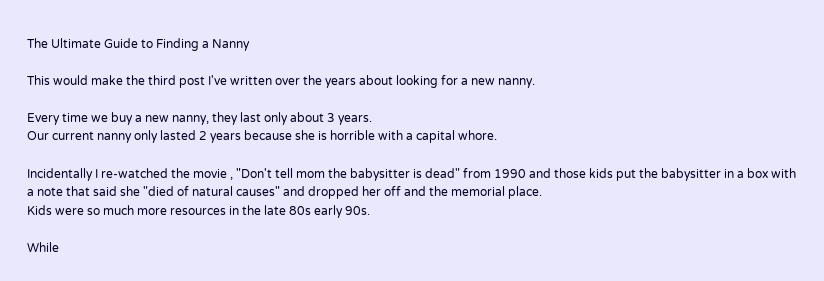The Ultimate Guide to Finding a Nanny

This would make the third post I've written over the years about looking for a new nanny.

Every time we buy a new nanny, they last only about 3 years.
Our current nanny only lasted 2 years because she is horrible with a capital whore.

Incidentally I re-watched the movie , "Don't tell mom the babysitter is dead" from 1990 and those kids put the babysitter in a box with a note that said she "died of natural causes" and dropped her off and the memorial place.
Kids were so much more resources in the late 80s early 90s.

While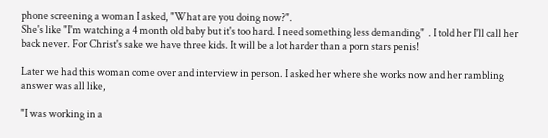phone screening a woman I asked, "What are you doing now?".
She's like "I'm watching a 4 month old baby but it's too hard. I need something less demanding"  . I told her I'll call her back never. For Christ's sake we have three kids. It will be a lot harder than a porn stars penis!

Later we had this woman come over and interview in person. I asked her where she works now and her rambling answer was all like,

"I was working in a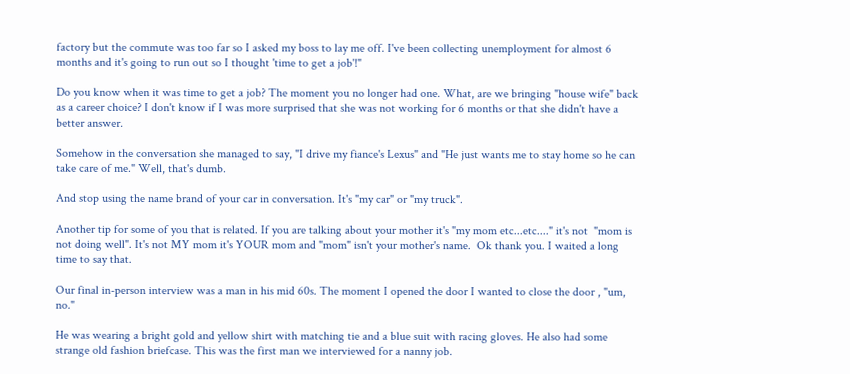factory but the commute was too far so I asked my boss to lay me off. I've been collecting unemployment for almost 6 months and it's going to run out so I thought 'time to get a job'!"

Do you know when it was time to get a job? The moment you no longer had one. What, are we bringing "house wife" back as a career choice? I don't know if I was more surprised that she was not working for 6 months or that she didn't have a better answer.

Somehow in the conversation she managed to say, "I drive my fiance's Lexus" and "He just wants me to stay home so he can take care of me." Well, that's dumb.

And stop using the name brand of your car in conversation. It's "my car" or "my truck".

Another tip for some of you that is related. If you are talking about your mother it's "my mom etc...etc...." it's not  "mom is not doing well". It's not MY mom it's YOUR mom and "mom" isn't your mother's name.  Ok thank you. I waited a long time to say that.

Our final in-person interview was a man in his mid 60s. The moment I opened the door I wanted to close the door , "um, no."

He was wearing a bright gold and yellow shirt with matching tie and a blue suit with racing gloves. He also had some strange old fashion briefcase. This was the first man we interviewed for a nanny job.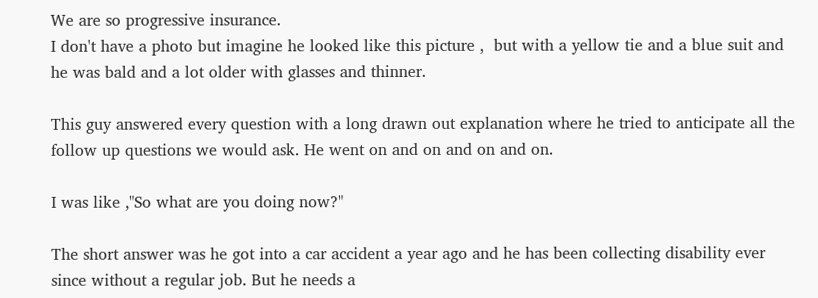We are so progressive insurance.
I don't have a photo but imagine he looked like this picture ,  but with a yellow tie and a blue suit and he was bald and a lot older with glasses and thinner.

This guy answered every question with a long drawn out explanation where he tried to anticipate all the follow up questions we would ask. He went on and on and on and on.

I was like ,"So what are you doing now?"

The short answer was he got into a car accident a year ago and he has been collecting disability ever since without a regular job. But he needs a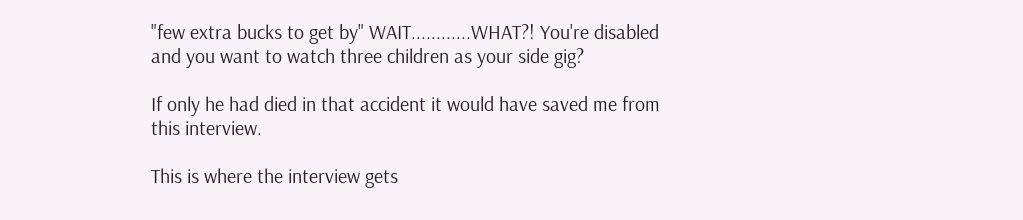"few extra bucks to get by" WAIT............WHAT?! You're disabled and you want to watch three children as your side gig?

If only he had died in that accident it would have saved me from this interview.

This is where the interview gets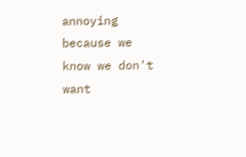annoying because we know we don't want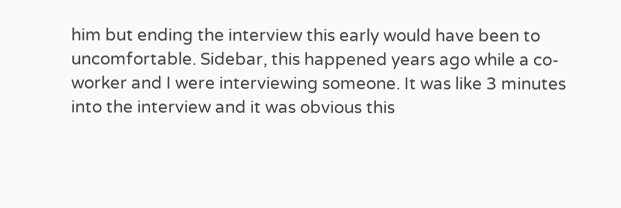him but ending the interview this early would have been to uncomfortable. Sidebar, this happened years ago while a co-worker and I were interviewing someone. It was like 3 minutes into the interview and it was obvious this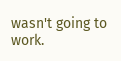wasn't going to work.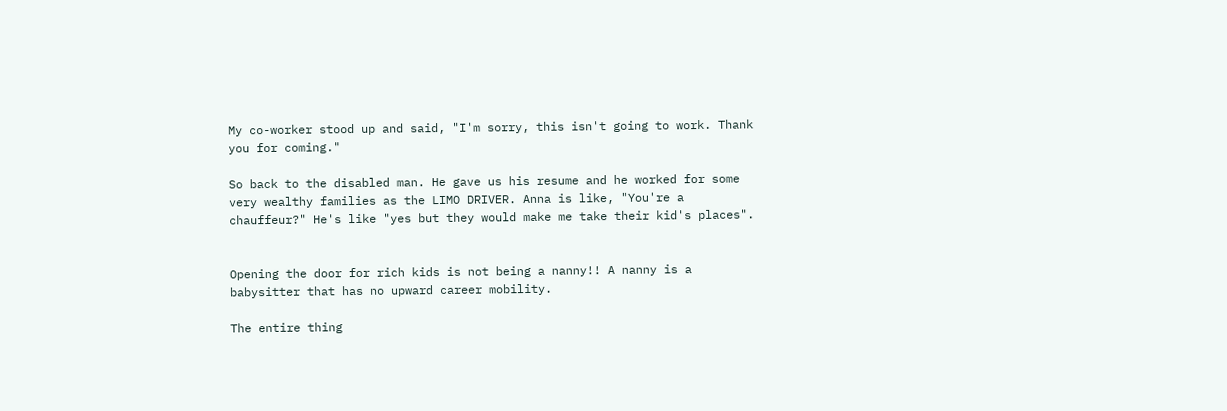My co-worker stood up and said, "I'm sorry, this isn't going to work. Thank you for coming."

So back to the disabled man. He gave us his resume and he worked for some very wealthy families as the LIMO DRIVER. Anna is like, "You're a chauffeur?" He's like "yes but they would make me take their kid's places".


Opening the door for rich kids is not being a nanny!! A nanny is a babysitter that has no upward career mobility.

The entire thing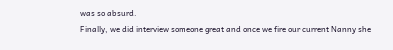was so absurd.
Finally, we did interview someone great and once we fire our current Nanny she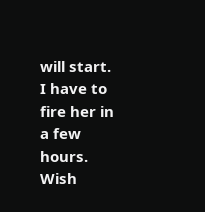will start.
I have to fire her in a few hours. Wish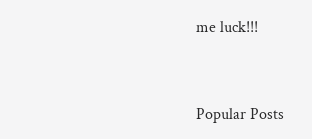me luck!!!


Popular Posts